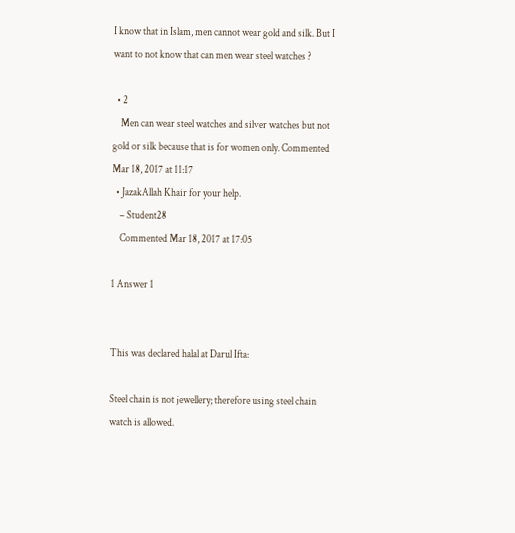I know that in Islam, men cannot wear gold and silk. But I want to not know that can men wear steel watches ?

  • 2
    Men can wear steel watches and silver watches but not gold or silk because that is for women only. Commented Mar 18, 2017 at 11:17
  • JazakAllah Khair for your help.
    – Student28
    Commented Mar 18, 2017 at 17:05

1 Answer 1


This was declared halal at Darul Ifta:

Steel chain is not jewellery; therefore using steel chain watch is allowed.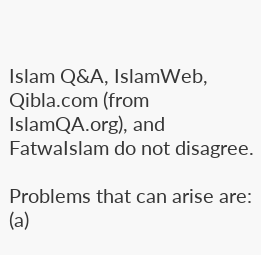Islam Q&A, IslamWeb, Qibla.com (from IslamQA.org), and FatwaIslam do not disagree.

Problems that can arise are: (a)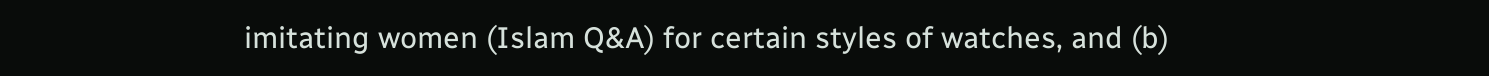imitating women (Islam Q&A) for certain styles of watches, and (b)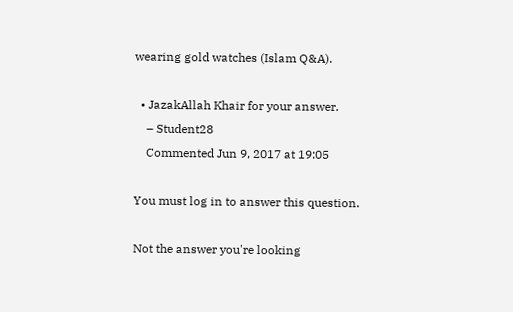wearing gold watches (Islam Q&A).

  • JazakAllah Khair for your answer.
    – Student28
    Commented Jun 9, 2017 at 19:05

You must log in to answer this question.

Not the answer you're looking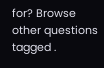for? Browse other questions tagged .